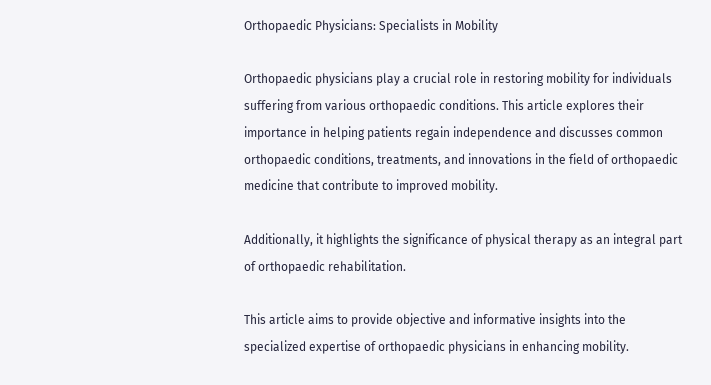Orthopaedic Physicians: Specialists in Mobility

Orthopaedic physicians play a crucial role in restoring mobility for individuals suffering from various orthopaedic conditions. This article explores their importance in helping patients regain independence and discusses common orthopaedic conditions, treatments, and innovations in the field of orthopaedic medicine that contribute to improved mobility.

Additionally, it highlights the significance of physical therapy as an integral part of orthopaedic rehabilitation.

This article aims to provide objective and informative insights into the specialized expertise of orthopaedic physicians in enhancing mobility.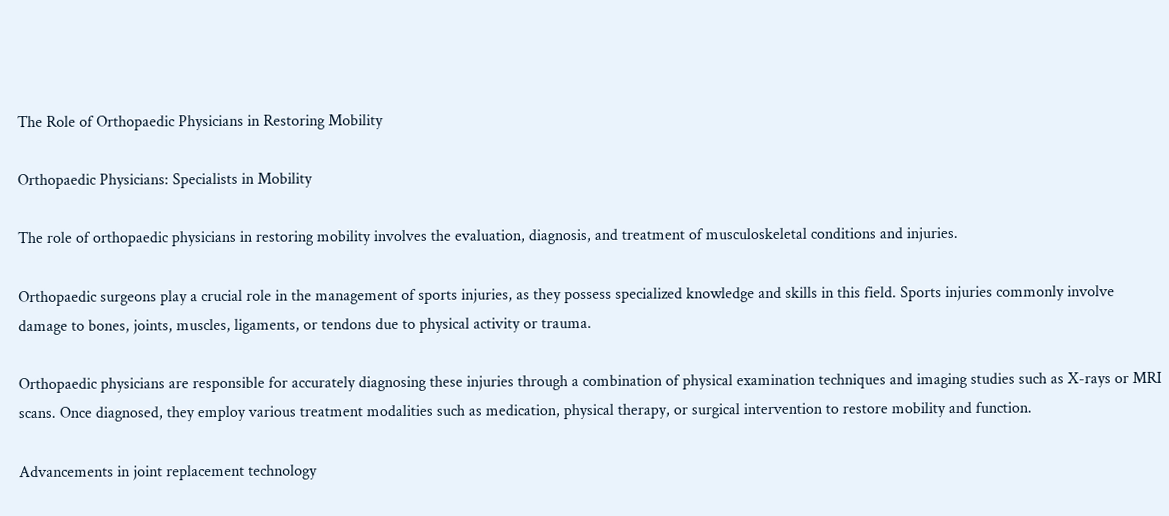The Role of Orthopaedic Physicians in Restoring Mobility

Orthopaedic Physicians: Specialists in Mobility

The role of orthopaedic physicians in restoring mobility involves the evaluation, diagnosis, and treatment of musculoskeletal conditions and injuries.

Orthopaedic surgeons play a crucial role in the management of sports injuries, as they possess specialized knowledge and skills in this field. Sports injuries commonly involve damage to bones, joints, muscles, ligaments, or tendons due to physical activity or trauma.

Orthopaedic physicians are responsible for accurately diagnosing these injuries through a combination of physical examination techniques and imaging studies such as X-rays or MRI scans. Once diagnosed, they employ various treatment modalities such as medication, physical therapy, or surgical intervention to restore mobility and function.

Advancements in joint replacement technology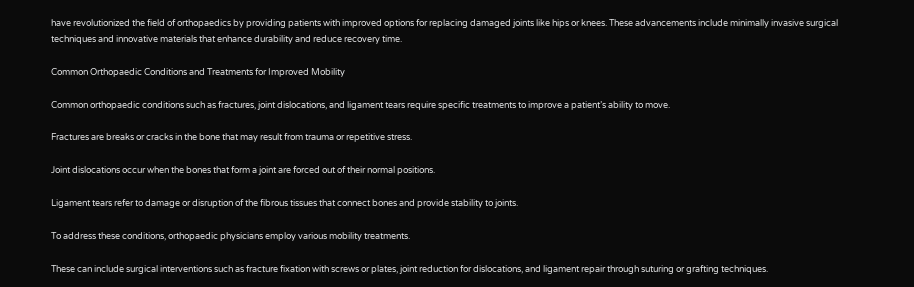have revolutionized the field of orthopaedics by providing patients with improved options for replacing damaged joints like hips or knees. These advancements include minimally invasive surgical techniques and innovative materials that enhance durability and reduce recovery time.

Common Orthopaedic Conditions and Treatments for Improved Mobility

Common orthopaedic conditions such as fractures, joint dislocations, and ligament tears require specific treatments to improve a patient’s ability to move.

Fractures are breaks or cracks in the bone that may result from trauma or repetitive stress.

Joint dislocations occur when the bones that form a joint are forced out of their normal positions.

Ligament tears refer to damage or disruption of the fibrous tissues that connect bones and provide stability to joints.

To address these conditions, orthopaedic physicians employ various mobility treatments.

These can include surgical interventions such as fracture fixation with screws or plates, joint reduction for dislocations, and ligament repair through suturing or grafting techniques.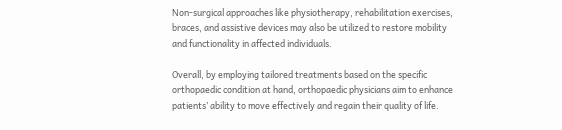Non-surgical approaches like physiotherapy, rehabilitation exercises, braces, and assistive devices may also be utilized to restore mobility and functionality in affected individuals.

Overall, by employing tailored treatments based on the specific orthopaedic condition at hand, orthopaedic physicians aim to enhance patients’ ability to move effectively and regain their quality of life.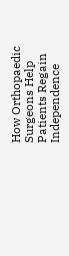How Orthopaedic Surgeons Help Patients Regain Independence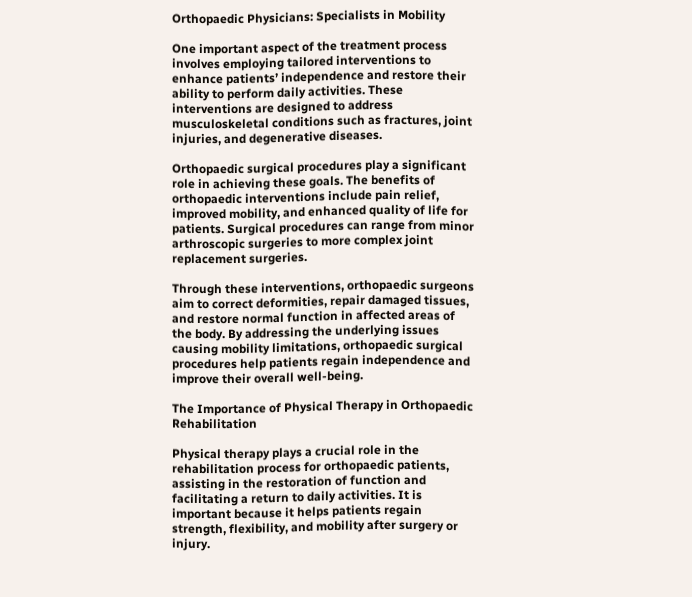Orthopaedic Physicians: Specialists in Mobility

One important aspect of the treatment process involves employing tailored interventions to enhance patients’ independence and restore their ability to perform daily activities. These interventions are designed to address musculoskeletal conditions such as fractures, joint injuries, and degenerative diseases.

Orthopaedic surgical procedures play a significant role in achieving these goals. The benefits of orthopaedic interventions include pain relief, improved mobility, and enhanced quality of life for patients. Surgical procedures can range from minor arthroscopic surgeries to more complex joint replacement surgeries.

Through these interventions, orthopaedic surgeons aim to correct deformities, repair damaged tissues, and restore normal function in affected areas of the body. By addressing the underlying issues causing mobility limitations, orthopaedic surgical procedures help patients regain independence and improve their overall well-being.

The Importance of Physical Therapy in Orthopaedic Rehabilitation

Physical therapy plays a crucial role in the rehabilitation process for orthopaedic patients, assisting in the restoration of function and facilitating a return to daily activities. It is important because it helps patients regain strength, flexibility, and mobility after surgery or injury.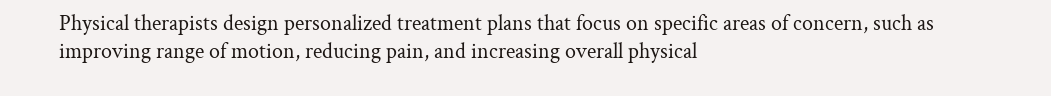Physical therapists design personalized treatment plans that focus on specific areas of concern, such as improving range of motion, reducing pain, and increasing overall physical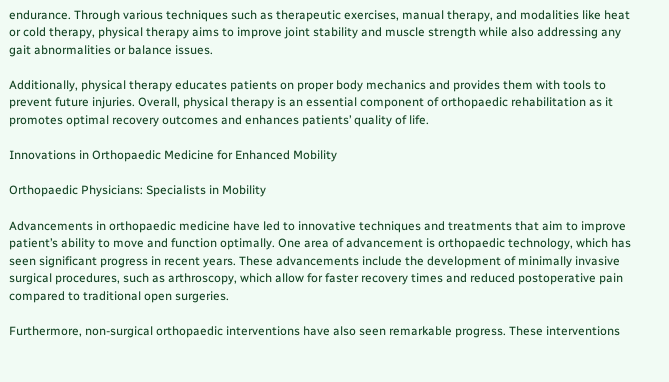endurance. Through various techniques such as therapeutic exercises, manual therapy, and modalities like heat or cold therapy, physical therapy aims to improve joint stability and muscle strength while also addressing any gait abnormalities or balance issues.

Additionally, physical therapy educates patients on proper body mechanics and provides them with tools to prevent future injuries. Overall, physical therapy is an essential component of orthopaedic rehabilitation as it promotes optimal recovery outcomes and enhances patients’ quality of life.

Innovations in Orthopaedic Medicine for Enhanced Mobility

Orthopaedic Physicians: Specialists in Mobility

Advancements in orthopaedic medicine have led to innovative techniques and treatments that aim to improve patient’s ability to move and function optimally. One area of advancement is orthopaedic technology, which has seen significant progress in recent years. These advancements include the development of minimally invasive surgical procedures, such as arthroscopy, which allow for faster recovery times and reduced postoperative pain compared to traditional open surgeries.

Furthermore, non-surgical orthopaedic interventions have also seen remarkable progress. These interventions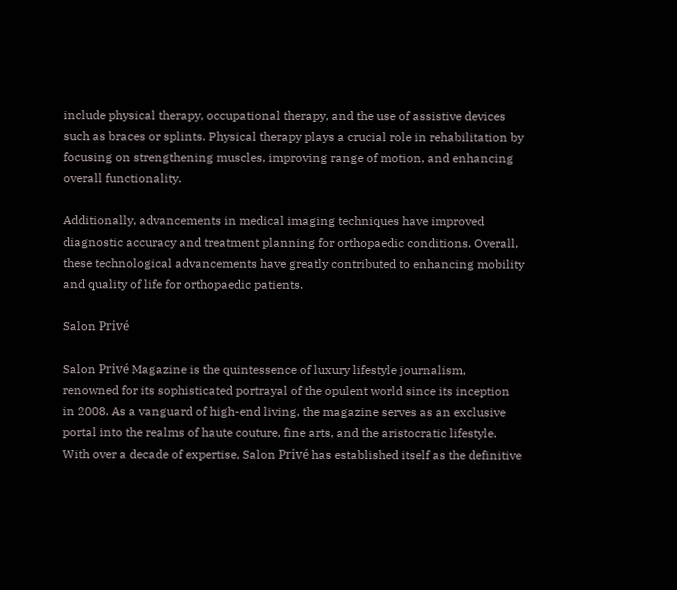include physical therapy, occupational therapy, and the use of assistive devices such as braces or splints. Physical therapy plays a crucial role in rehabilitation by focusing on strengthening muscles, improving range of motion, and enhancing overall functionality.

Additionally, advancements in medical imaging techniques have improved diagnostic accuracy and treatment planning for orthopaedic conditions. Overall, these technological advancements have greatly contributed to enhancing mobility and quality of life for orthopaedic patients.

Salon Privé

Salon Privé Magazine is the quintessence of luxury lifestyle journalism, renowned for its sophisticated portrayal of the opulent world since its inception in 2008. As a vanguard of high-end living, the magazine serves as an exclusive portal into the realms of haute couture, fine arts, and the aristocratic lifestyle. With over a decade of expertise, Salon Privé has established itself as the definitive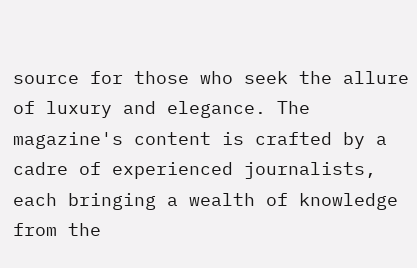source for those who seek the allure of luxury and elegance. The magazine's content is crafted by a cadre of experienced journalists, each bringing a wealth of knowledge from the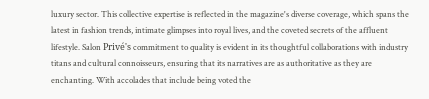luxury sector. This collective expertise is reflected in the magazine's diverse coverage, which spans the latest in fashion trends, intimate glimpses into royal lives, and the coveted secrets of the affluent lifestyle. Salon Privé's commitment to quality is evident in its thoughtful collaborations with industry titans and cultural connoisseurs, ensuring that its narratives are as authoritative as they are enchanting. With accolades that include being voted the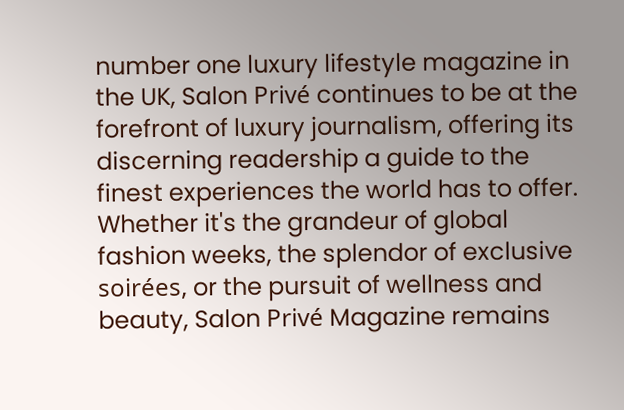number one luxury lifestyle magazine in the UK, Salon Privé continues to be at the forefront of luxury journalism, offering its discerning readership a guide to the finest experiences the world has to offer. Whether it's the grandeur of global fashion weeks, the splendor of exclusive soirées, or the pursuit of wellness and beauty, Salon Privé Magazine remains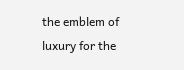the emblem of luxury for the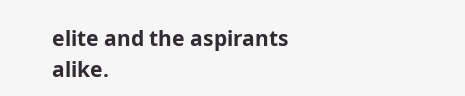elite and the aspirants alike.